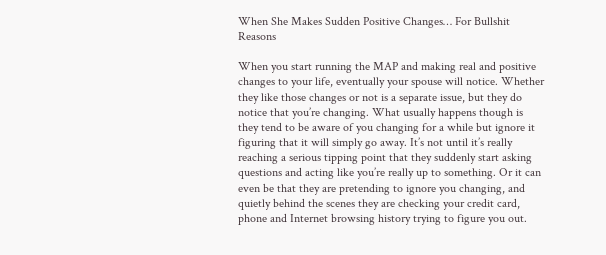When She Makes Sudden Positive Changes… For Bullshit Reasons

When you start running the MAP and making real and positive changes to your life, eventually your spouse will notice. Whether they like those changes or not is a separate issue, but they do notice that you’re changing. What usually happens though is they tend to be aware of you changing for a while but ignore it figuring that it will simply go away. It’s not until it’s really reaching a serious tipping point that they suddenly start asking questions and acting like you’re really up to something. Or it can even be that they are pretending to ignore you changing, and quietly behind the scenes they are checking your credit card, phone and Internet browsing history trying to figure you out.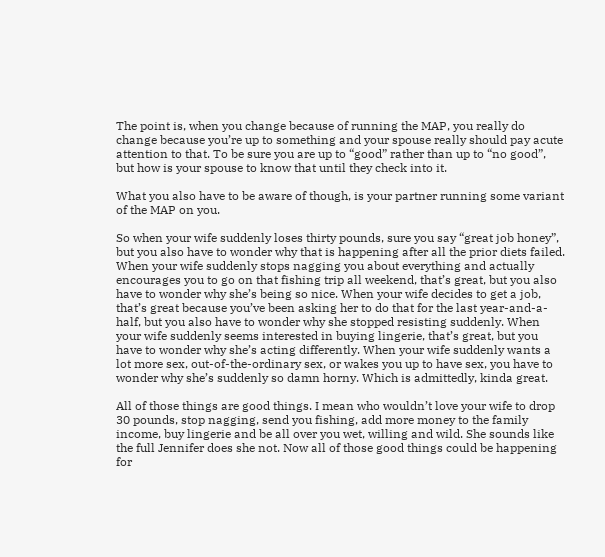The point is, when you change because of running the MAP, you really do change because you’re up to something and your spouse really should pay acute attention to that. To be sure you are up to “good” rather than up to “no good”, but how is your spouse to know that until they check into it.

What you also have to be aware of though, is your partner running some variant of the MAP on you.

So when your wife suddenly loses thirty pounds, sure you say “great job honey”, but you also have to wonder why that is happening after all the prior diets failed. When your wife suddenly stops nagging you about everything and actually encourages you to go on that fishing trip all weekend, that’s great, but you also have to wonder why she’s being so nice. When your wife decides to get a job, that’s great because you’ve been asking her to do that for the last year-and-a-half, but you also have to wonder why she stopped resisting suddenly. When your wife suddenly seems interested in buying lingerie, that’s great, but you have to wonder why she’s acting differently. When your wife suddenly wants a lot more sex, out-of-the-ordinary sex, or wakes you up to have sex, you have to wonder why she’s suddenly so damn horny. Which is admittedly, kinda great.

All of those things are good things. I mean who wouldn’t love your wife to drop 30 pounds, stop nagging, send you fishing, add more money to the family income, buy lingerie and be all over you wet, willing and wild. She sounds like the full Jennifer does she not. Now all of those good things could be happening for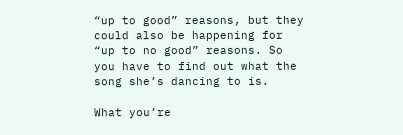“up to good” reasons, but they could also be happening for “up to no good” reasons. So you have to find out what the song she’s dancing to is.

What you’re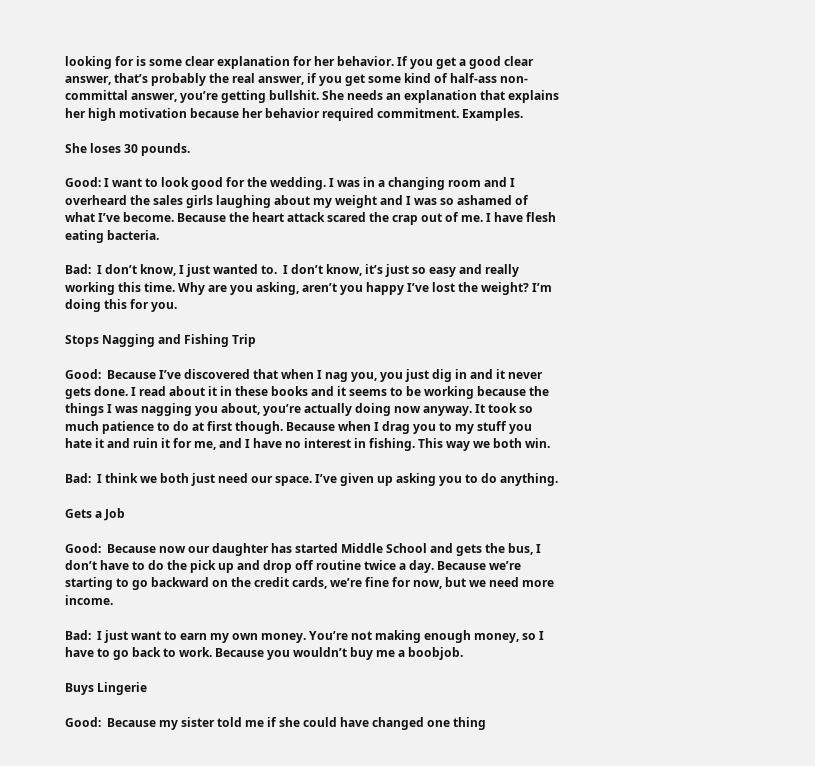looking for is some clear explanation for her behavior. If you get a good clear answer, that’s probably the real answer, if you get some kind of half-ass non-committal answer, you’re getting bullshit. She needs an explanation that explains her high motivation because her behavior required commitment. Examples.

She loses 30 pounds.

Good: I want to look good for the wedding. I was in a changing room and I overheard the sales girls laughing about my weight and I was so ashamed of what I’ve become. Because the heart attack scared the crap out of me. I have flesh eating bacteria.

Bad:  I don’t know, I just wanted to.  I don’t know, it’s just so easy and really working this time. Why are you asking, aren’t you happy I’ve lost the weight? I’m doing this for you.

Stops Nagging and Fishing Trip

Good:  Because I’ve discovered that when I nag you, you just dig in and it never gets done. I read about it in these books and it seems to be working because the things I was nagging you about, you’re actually doing now anyway. It took so much patience to do at first though. Because when I drag you to my stuff you hate it and ruin it for me, and I have no interest in fishing. This way we both win.

Bad:  I think we both just need our space. I’ve given up asking you to do anything.

Gets a Job

Good:  Because now our daughter has started Middle School and gets the bus, I don’t have to do the pick up and drop off routine twice a day. Because we’re starting to go backward on the credit cards, we’re fine for now, but we need more income.

Bad:  I just want to earn my own money. You’re not making enough money, so I have to go back to work. Because you wouldn’t buy me a boobjob.

Buys Lingerie

Good:  Because my sister told me if she could have changed one thing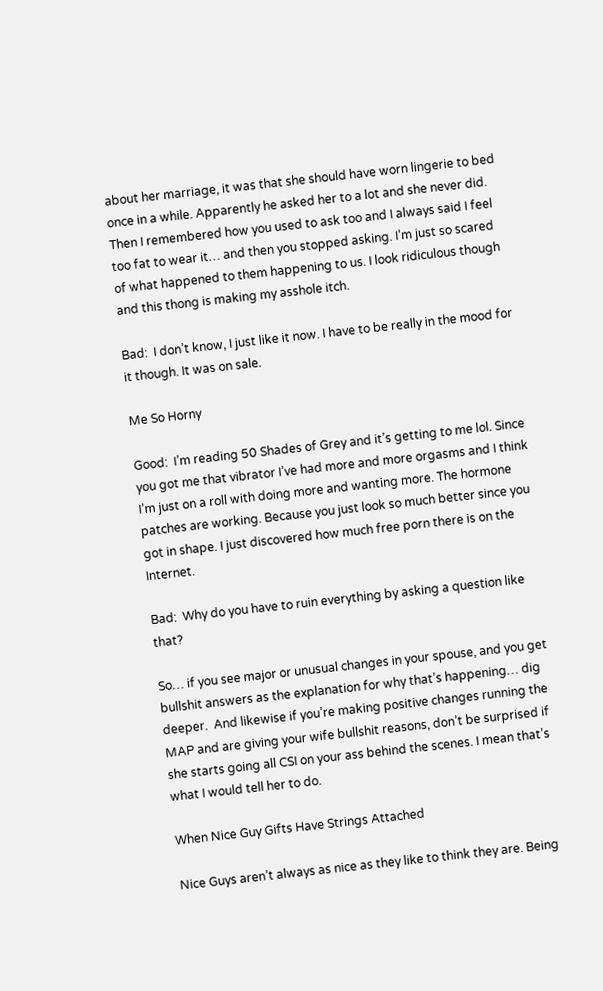about her marriage, it was that she should have worn lingerie to bed once in a while. Apparently he asked her to a lot and she never did. Then I remembered how you used to ask too and I always said I feel too fat to wear it… and then you stopped asking. I’m just so scared of what happened to them happening to us. I look ridiculous though and this thong is making my asshole itch.

Bad:  I don’t know, I just like it now. I have to be really in the mood for it though. It was on sale.

Me So Horny

Good:  I’m reading 50 Shades of Grey and it’s getting to me lol. Since you got me that vibrator I’ve had more and more orgasms and I think I’m just on a roll with doing more and wanting more. The hormone patches are working. Because you just look so much better since you got in shape. I just discovered how much free porn there is on the Internet.

Bad:  Why do you have to ruin everything by asking a question like that?

So… if you see major or unusual changes in your spouse, and you get bullshit answers as the explanation for why that’s happening… dig deeper.  And likewise if you’re making positive changes running the MAP and are giving your wife bullshit reasons, don’t be surprised if she starts going all CSI on your ass behind the scenes. I mean that’s what I would tell her to do.

When Nice Guy Gifts Have Strings Attached

Nice Guys aren’t always as nice as they like to think they are. Being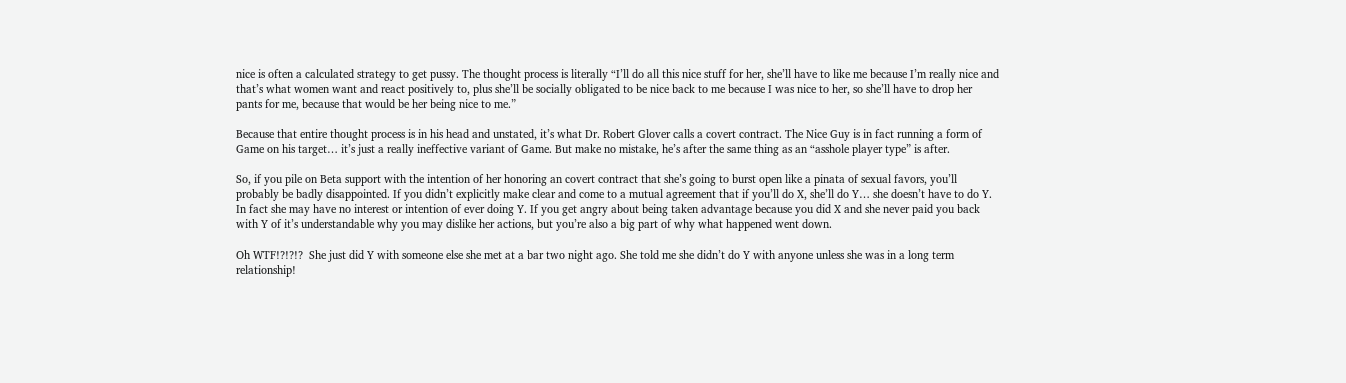nice is often a calculated strategy to get pussy. The thought process is literally “I’ll do all this nice stuff for her, she’ll have to like me because I’m really nice and that’s what women want and react positively to, plus she’ll be socially obligated to be nice back to me because I was nice to her, so she’ll have to drop her pants for me, because that would be her being nice to me.”

Because that entire thought process is in his head and unstated, it’s what Dr. Robert Glover calls a covert contract. The Nice Guy is in fact running a form of Game on his target… it’s just a really ineffective variant of Game. But make no mistake, he’s after the same thing as an “asshole player type” is after.

So, if you pile on Beta support with the intention of her honoring an covert contract that she’s going to burst open like a pinata of sexual favors, you’ll probably be badly disappointed. If you didn’t explicitly make clear and come to a mutual agreement that if you’ll do X, she’ll do Y… she doesn’t have to do Y. In fact she may have no interest or intention of ever doing Y. If you get angry about being taken advantage because you did X and she never paid you back with Y of it’s understandable why you may dislike her actions, but you’re also a big part of why what happened went down.

Oh WTF!?!?!?  She just did Y with someone else she met at a bar two night ago. She told me she didn’t do Y with anyone unless she was in a long term relationship!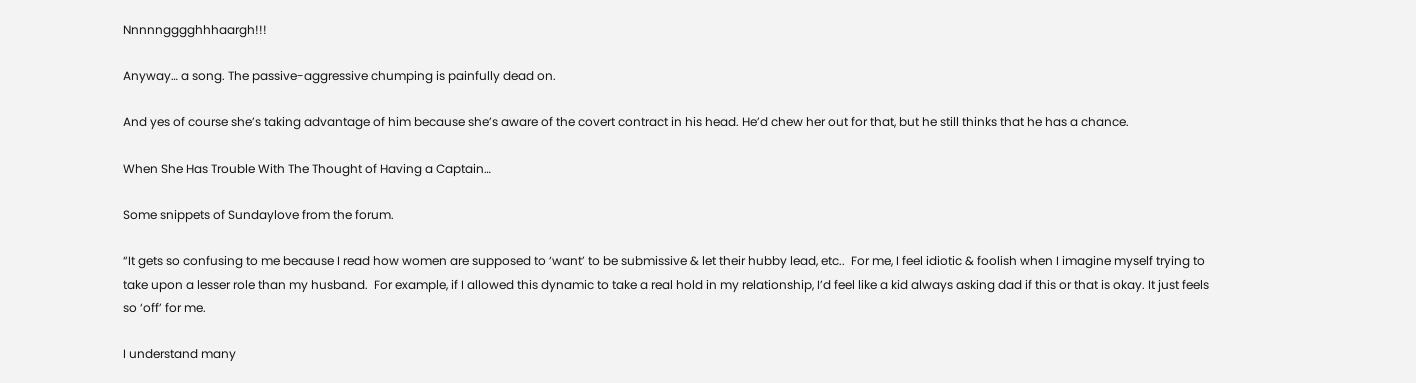Nnnnngggghhhaargh!!!

Anyway… a song. The passive-aggressive chumping is painfully dead on.

And yes of course she’s taking advantage of him because she’s aware of the covert contract in his head. He’d chew her out for that, but he still thinks that he has a chance.

When She Has Trouble With The Thought of Having a Captain…

Some snippets of Sundaylove from the forum.

“It gets so confusing to me because I read how women are supposed to ‘want’ to be submissive & let their hubby lead, etc..  For me, I feel idiotic & foolish when I imagine myself trying to take upon a lesser role than my husband.  For example, if I allowed this dynamic to take a real hold in my relationship, I’d feel like a kid always asking dad if this or that is okay. It just feels so ‘off’ for me.

I understand many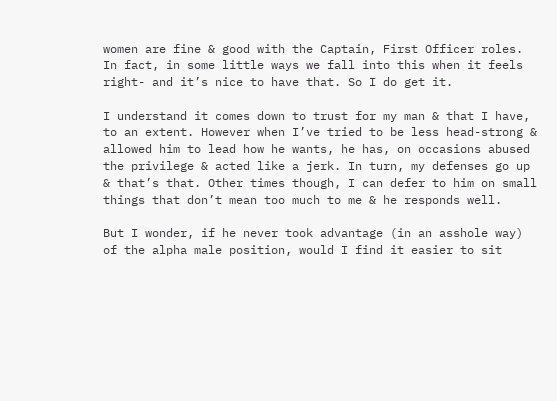women are fine & good with the Captain, First Officer roles. In fact, in some little ways we fall into this when it feels right- and it’s nice to have that. So I do get it.

I understand it comes down to trust for my man & that I have, to an extent. However when I’ve tried to be less head-strong & allowed him to lead how he wants, he has, on occasions abused the privilege & acted like a jerk. In turn, my defenses go up & that’s that. Other times though, I can defer to him on small things that don’t mean too much to me & he responds well.

But I wonder, if he never took advantage (in an asshole way) of the alpha male position, would I find it easier to sit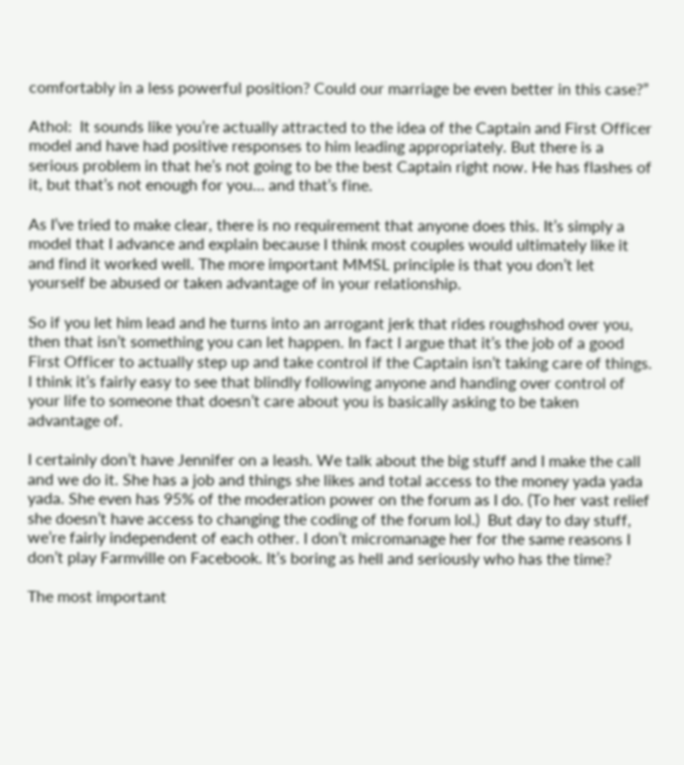comfortably in a less powerful position? Could our marriage be even better in this case?”

Athol:  It sounds like you’re actually attracted to the idea of the Captain and First Officer model and have had positive responses to him leading appropriately. But there is a serious problem in that he’s not going to be the best Captain right now. He has flashes of it, but that’s not enough for you… and that’s fine.

As I’ve tried to make clear, there is no requirement that anyone does this. It’s simply a model that I advance and explain because I think most couples would ultimately like it and find it worked well. The more important MMSL principle is that you don’t let yourself be abused or taken advantage of in your relationship.

So if you let him lead and he turns into an arrogant jerk that rides roughshod over you, then that isn’t something you can let happen. In fact I argue that it’s the job of a good First Officer to actually step up and take control if the Captain isn’t taking care of things. I think it’s fairly easy to see that blindly following anyone and handing over control of your life to someone that doesn’t care about you is basically asking to be taken advantage of.

I certainly don’t have Jennifer on a leash. We talk about the big stuff and I make the call and we do it. She has a job and things she likes and total access to the money yada yada yada. She even has 95% of the moderation power on the forum as I do. (To her vast relief she doesn’t have access to changing the coding of the forum lol.)  But day to day stuff, we’re fairly independent of each other. I don’t micromanage her for the same reasons I don’t play Farmville on Facebook. It’s boring as hell and seriously who has the time?

The most important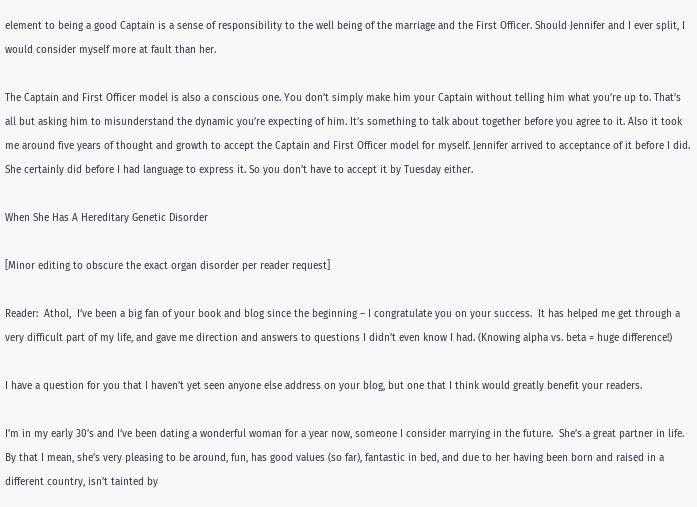element to being a good Captain is a sense of responsibility to the well being of the marriage and the First Officer. Should Jennifer and I ever split, I would consider myself more at fault than her.

The Captain and First Officer model is also a conscious one. You don’t simply make him your Captain without telling him what you’re up to. That’s all but asking him to misunderstand the dynamic you’re expecting of him. It’s something to talk about together before you agree to it. Also it took me around five years of thought and growth to accept the Captain and First Officer model for myself. Jennifer arrived to acceptance of it before I did. She certainly did before I had language to express it. So you don’t have to accept it by Tuesday either.

When She Has A Hereditary Genetic Disorder

[Minor editing to obscure the exact organ disorder per reader request]

Reader:  Athol,  I’ve been a big fan of your book and blog since the beginning – I congratulate you on your success.  It has helped me get through a very difficult part of my life, and gave me direction and answers to questions I didn’t even know I had. (Knowing alpha vs. beta = huge difference!)

I have a question for you that I haven’t yet seen anyone else address on your blog, but one that I think would greatly benefit your readers.

I’m in my early 30’s and I’ve been dating a wonderful woman for a year now, someone I consider marrying in the future.  She’s a great partner in life.  By that I mean, she’s very pleasing to be around, fun, has good values (so far), fantastic in bed, and due to her having been born and raised in a different country, isn’t tainted by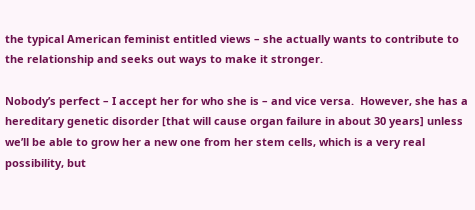the typical American feminist entitled views – she actually wants to contribute to the relationship and seeks out ways to make it stronger.

Nobody’s perfect – I accept her for who she is – and vice versa.  However, she has a hereditary genetic disorder [that will cause organ failure in about 30 years] unless we’ll be able to grow her a new one from her stem cells, which is a very real possibility, but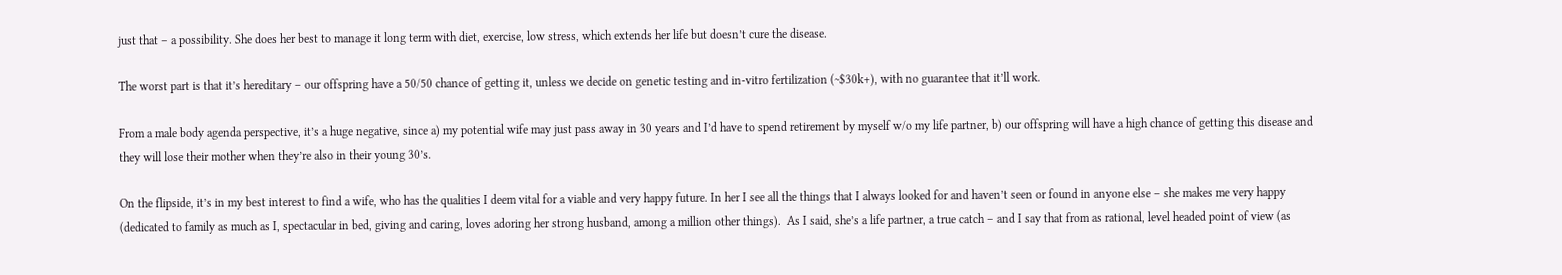just that – a possibility. She does her best to manage it long term with diet, exercise, low stress, which extends her life but doesn’t cure the disease.

The worst part is that it’s hereditary – our offspring have a 50/50 chance of getting it, unless we decide on genetic testing and in-vitro fertilization (~$30k+), with no guarantee that it’ll work.

From a male body agenda perspective, it’s a huge negative, since a) my potential wife may just pass away in 30 years and I’d have to spend retirement by myself w/o my life partner, b) our offspring will have a high chance of getting this disease and they will lose their mother when they’re also in their young 30’s.

On the flipside, it’s in my best interest to find a wife, who has the qualities I deem vital for a viable and very happy future. In her I see all the things that I always looked for and haven’t seen or found in anyone else – she makes me very happy (dedicated to family as much as I, spectacular in bed, giving and caring, loves adoring her strong husband, among a million other things).  As I said, she’s a life partner, a true catch – and I say that from as rational, level headed point of view (as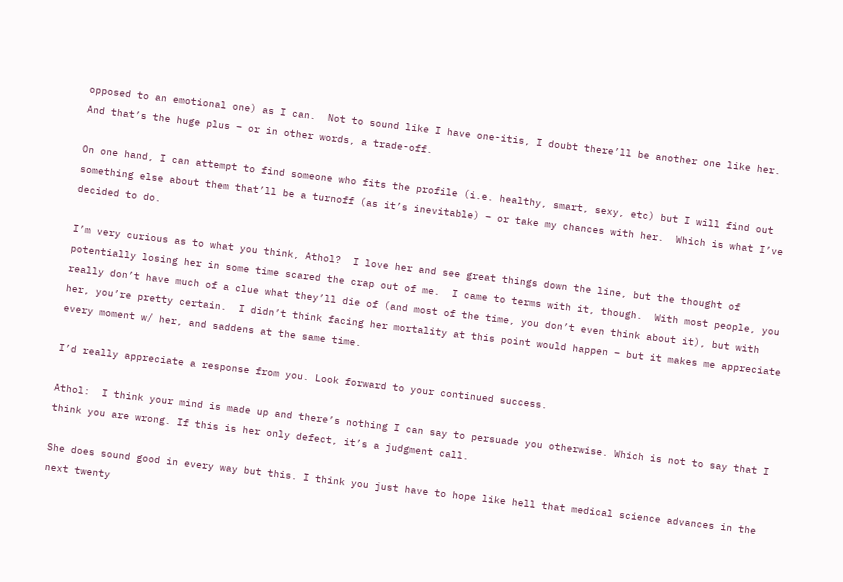opposed to an emotional one) as I can.  Not to sound like I have one-itis, I doubt there’ll be another one like her.  And that’s the huge plus – or in other words, a trade-off.

On one hand, I can attempt to find someone who fits the profile (i.e. healthy, smart, sexy, etc) but I will find out something else about them that’ll be a turnoff (as it’s inevitable) – or take my chances with her.  Which is what I’ve decided to do.

I’m very curious as to what you think, Athol?  I love her and see great things down the line, but the thought of potentially losing her in some time scared the crap out of me.  I came to terms with it, though.  With most people, you really don’t have much of a clue what they’ll die of (and most of the time, you don’t even think about it), but with her, you’re pretty certain.  I didn’t think facing her mortality at this point would happen – but it makes me appreciate every moment w/ her, and saddens at the same time.

I’d really appreciate a response from you. Look forward to your continued success.

Athol:  I think your mind is made up and there’s nothing I can say to persuade you otherwise. Which is not to say that I think you are wrong. If this is her only defect, it’s a judgment call.

She does sound good in every way but this. I think you just have to hope like hell that medical science advances in the next twenty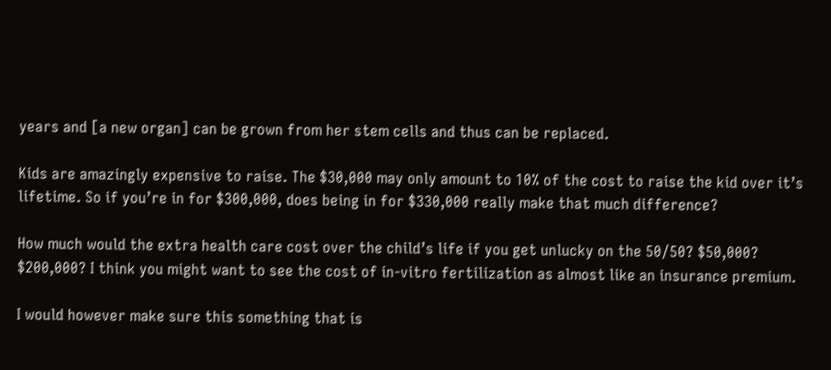years and [a new organ] can be grown from her stem cells and thus can be replaced.

Kids are amazingly expensive to raise. The $30,000 may only amount to 10% of the cost to raise the kid over it’s lifetime. So if you’re in for $300,000, does being in for $330,000 really make that much difference?

How much would the extra health care cost over the child’s life if you get unlucky on the 50/50? $50,000? $200,000? I think you might want to see the cost of in-vitro fertilization as almost like an insurance premium.

I would however make sure this something that is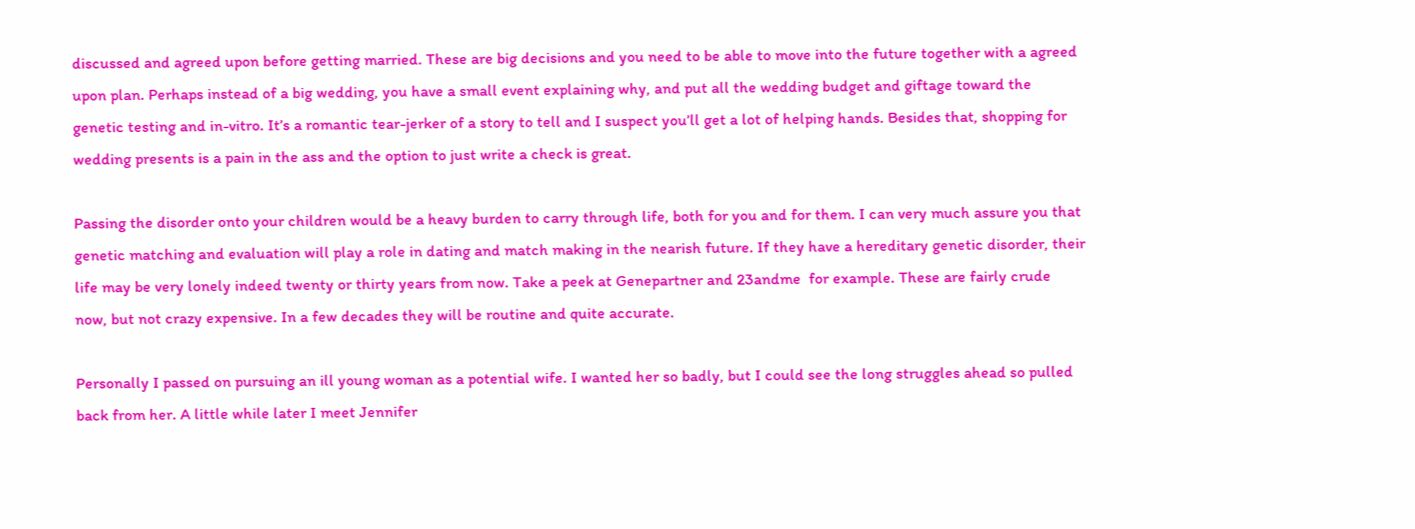discussed and agreed upon before getting married. These are big decisions and you need to be able to move into the future together with a agreed upon plan. Perhaps instead of a big wedding, you have a small event explaining why, and put all the wedding budget and giftage toward the genetic testing and in-vitro. It’s a romantic tear-jerker of a story to tell and I suspect you’ll get a lot of helping hands. Besides that, shopping for wedding presents is a pain in the ass and the option to just write a check is great.

Passing the disorder onto your children would be a heavy burden to carry through life, both for you and for them. I can very much assure you that genetic matching and evaluation will play a role in dating and match making in the nearish future. If they have a hereditary genetic disorder, their life may be very lonely indeed twenty or thirty years from now. Take a peek at Genepartner and 23andme  for example. These are fairly crude now, but not crazy expensive. In a few decades they will be routine and quite accurate.

Personally I passed on pursuing an ill young woman as a potential wife. I wanted her so badly, but I could see the long struggles ahead so pulled back from her. A little while later I meet Jennifer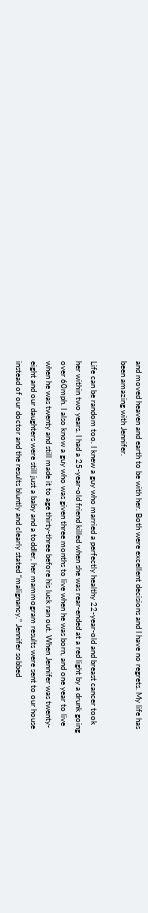and moved heaven and earth to be with her. Both were excellent decisions and I have no regrets. My life has been amazing with Jennifer.

Life can be random too. I knew a guy who married a perfectly healthy 22-year-old and breast cancer took her within two years. I had a 25-year-old friend killed when she was rear-ended at a red light by a drunk going over 60mph. I also know a guy who was given three months to live when he was born, and one year to live when he was twenty and still made it to age thirty-three before his luck ran out. When Jennifer was twenty-eight and our daughters were still just a baby and a toddler, her mammogram results were sent to our house instead of our doctor and the results bluntly and clearly stated “malignancy.” Jennifer sobbed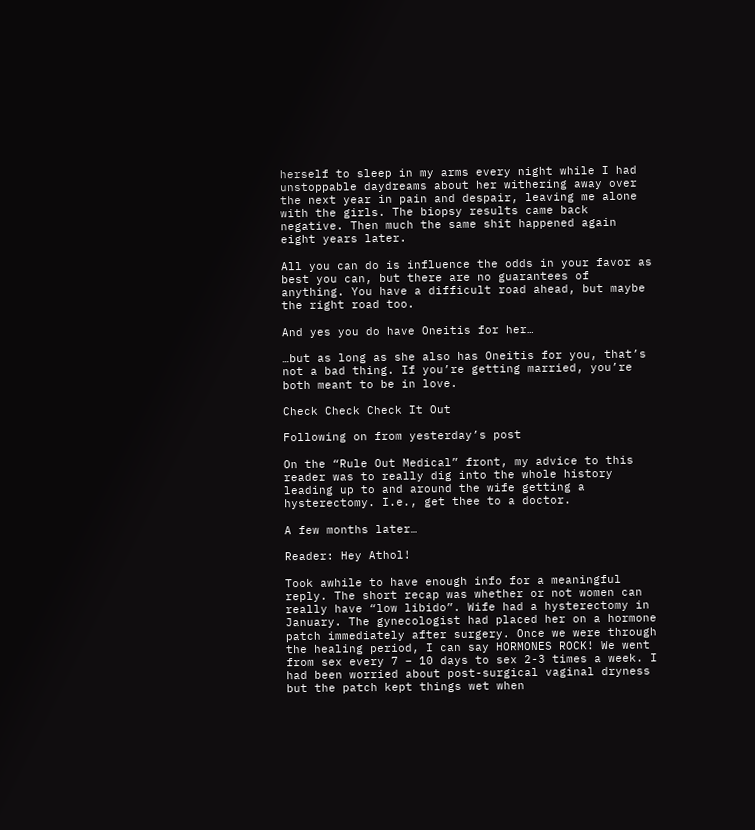herself to sleep in my arms every night while I had unstoppable daydreams about her withering away over the next year in pain and despair, leaving me alone with the girls. The biopsy results came back negative. Then much the same shit happened again eight years later.

All you can do is influence the odds in your favor as best you can, but there are no guarantees of anything. You have a difficult road ahead, but maybe the right road too.

And yes you do have Oneitis for her…

…but as long as she also has Oneitis for you, that’s not a bad thing. If you’re getting married, you’re both meant to be in love.

Check Check Check It Out

Following on from yesterday’s post

On the “Rule Out Medical” front, my advice to this reader was to really dig into the whole history leading up to and around the wife getting a hysterectomy. I.e., get thee to a doctor.

A few months later…

Reader: Hey Athol!

Took awhile to have enough info for a meaningful reply. The short recap was whether or not women can really have “low libido”. Wife had a hysterectomy in January. The gynecologist had placed her on a hormone patch immediately after surgery. Once we were through the healing period, I can say HORMONES ROCK! We went from sex every 7 – 10 days to sex 2-3 times a week. I had been worried about post-surgical vaginal dryness but the patch kept things wet when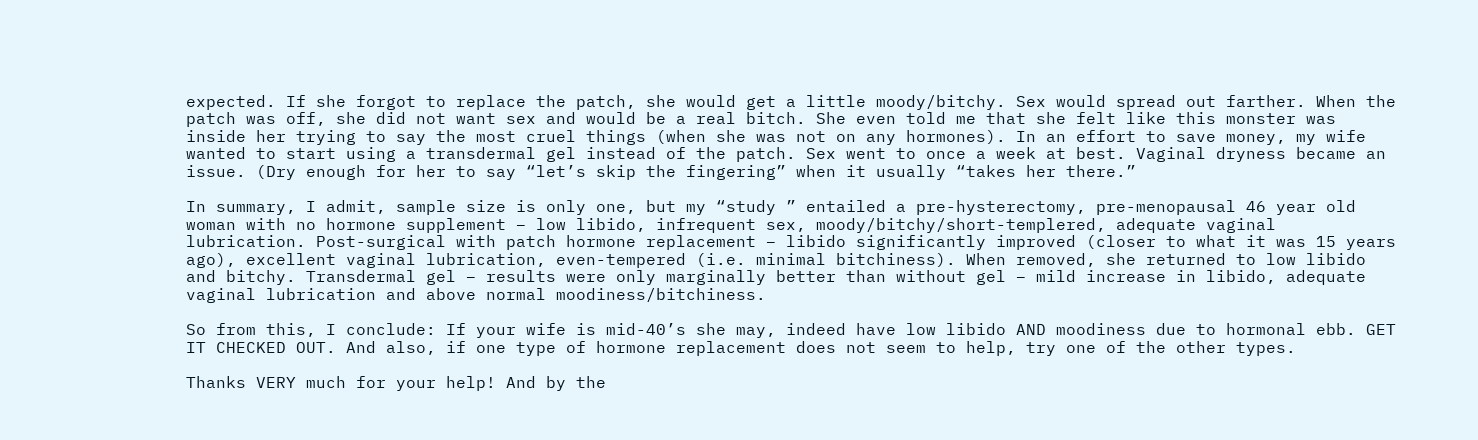expected. If she forgot to replace the patch, she would get a little moody/bitchy. Sex would spread out farther. When the patch was off, she did not want sex and would be a real bitch. She even told me that she felt like this monster was inside her trying to say the most cruel things (when she was not on any hormones). In an effort to save money, my wife wanted to start using a transdermal gel instead of the patch. Sex went to once a week at best. Vaginal dryness became an issue. (Dry enough for her to say “let’s skip the fingering” when it usually “takes her there.”

In summary, I admit, sample size is only one, but my “study ” entailed a pre-hysterectomy, pre-menopausal 46 year old woman with no hormone supplement – low libido, infrequent sex, moody/bitchy/short-templered, adequate vaginal lubrication. Post-surgical with patch hormone replacement – libido significantly improved (closer to what it was 15 years ago), excellent vaginal lubrication, even-tempered (i.e. minimal bitchiness). When removed, she returned to low libido and bitchy. Transdermal gel – results were only marginally better than without gel – mild increase in libido, adequate vaginal lubrication and above normal moodiness/bitchiness.

So from this, I conclude: If your wife is mid-40’s she may, indeed have low libido AND moodiness due to hormonal ebb. GET IT CHECKED OUT. And also, if one type of hormone replacement does not seem to help, try one of the other types.

Thanks VERY much for your help! And by the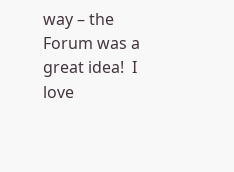way – the Forum was a great idea!  I love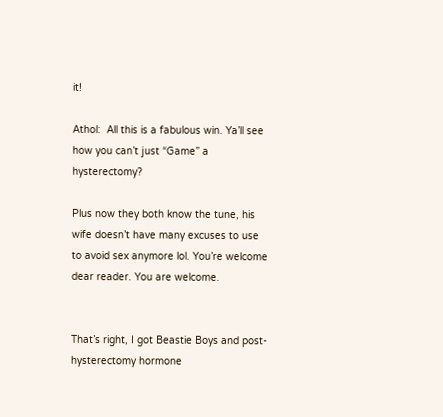it!

Athol:  All this is a fabulous win. Ya’ll see how you can’t just “Game” a hysterectomy?

Plus now they both know the tune, his wife doesn’t have many excuses to use to avoid sex anymore lol. You’re welcome dear reader. You are welcome.


That’s right, I got Beastie Boys and post-hysterectomy hormone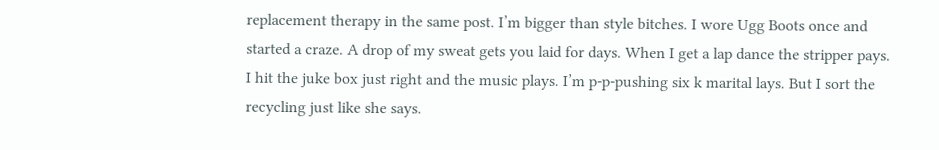replacement therapy in the same post. I’m bigger than style bitches. I wore Ugg Boots once and started a craze. A drop of my sweat gets you laid for days. When I get a lap dance the stripper pays. I hit the juke box just right and the music plays. I’m p-p-pushing six k marital lays. But I sort the recycling just like she says.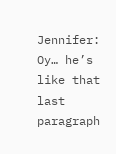Jennifer: Oy… he’s like that last paragraph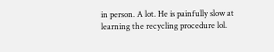in person. A lot. He is painfully slow at learning the recycling procedure lol.